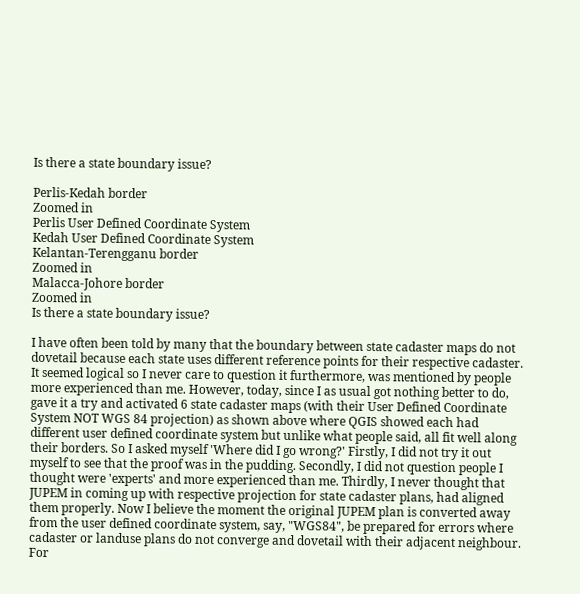Is there a state boundary issue?

Perlis-Kedah border
Zoomed in
Perlis User Defined Coordinate System
Kedah User Defined Coordinate System
Kelantan-Terengganu border
Zoomed in
Malacca-Johore border
Zoomed in
Is there a state boundary issue?

I have often been told by many that the boundary between state cadaster maps do not dovetail because each state uses different reference points for their respective cadaster. It seemed logical so I never care to question it furthermore, was mentioned by people more experienced than me. However, today, since I as usual got nothing better to do, gave it a try and activated 6 state cadaster maps (with their User Defined Coordinate System NOT WGS 84 projection) as shown above where QGIS showed each had different user defined coordinate system but unlike what people said, all fit well along their borders. So I asked myself 'Where did I go wrong?' Firstly, I did not try it out myself to see that the proof was in the pudding. Secondly, I did not question people I thought were 'experts' and more experienced than me. Thirdly, I never thought that JUPEM in coming up with respective projection for state cadaster plans, had aligned them properly. Now I believe the moment the original JUPEM plan is converted away from the user defined coordinate system, say, "WGS84", be prepared for errors where cadaster or landuse plans do not converge and dovetail with their adjacent neighbour. For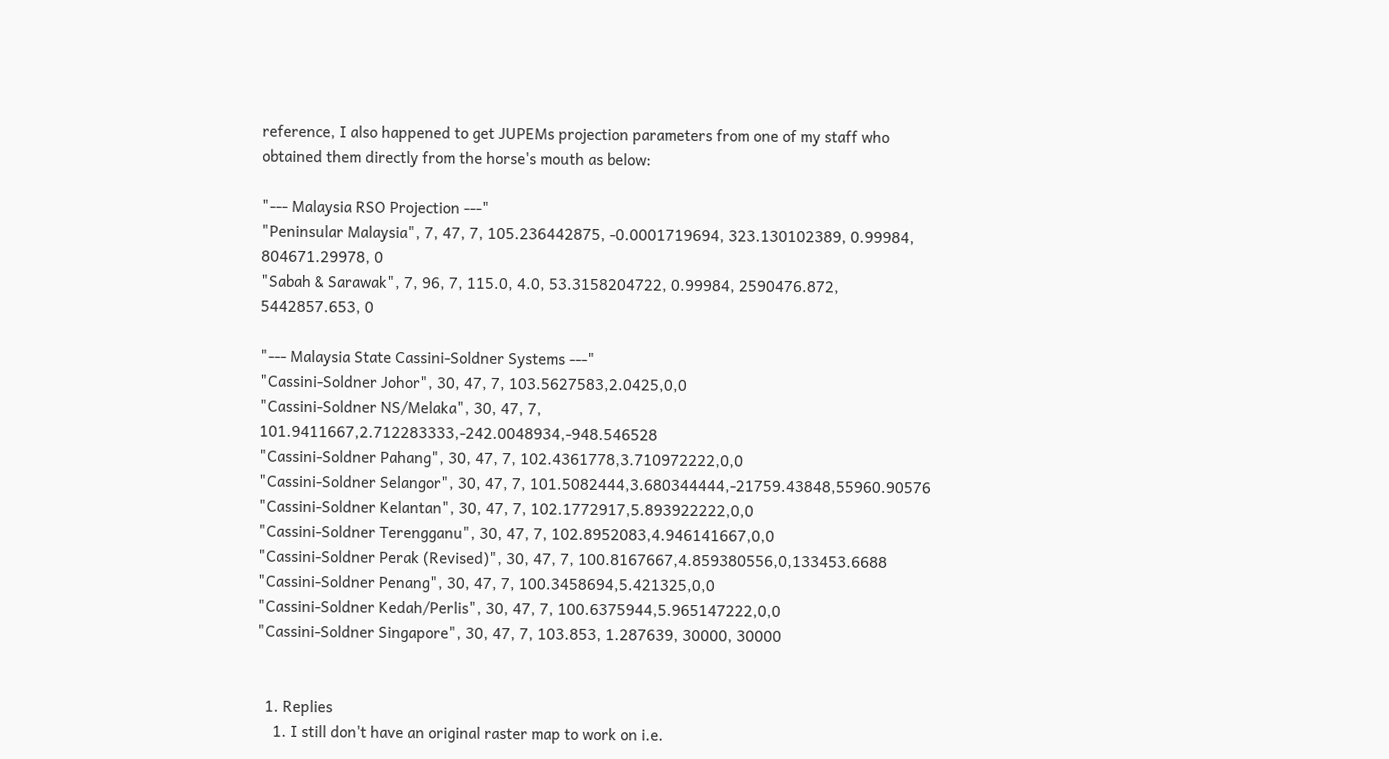reference, I also happened to get JUPEMs projection parameters from one of my staff who obtained them directly from the horse's mouth as below:

"--- Malaysia RSO Projection ---"
"Peninsular Malaysia", 7, 47, 7, 105.236442875, -0.0001719694, 323.130102389, 0.99984, 804671.29978, 0
"Sabah & Sarawak", 7, 96, 7, 115.0, 4.0, 53.3158204722, 0.99984, 2590476.872, 5442857.653, 0

"--- Malaysia State Cassini-Soldner Systems ---"
"Cassini-Soldner Johor", 30, 47, 7, 103.5627583,2.0425,0,0
"Cassini-Soldner NS/Melaka", 30, 47, 7, 101.9411667,2.712283333,-242.0048934,-948.546528
"Cassini-Soldner Pahang", 30, 47, 7, 102.4361778,3.710972222,0,0
"Cassini-Soldner Selangor", 30, 47, 7, 101.5082444,3.680344444,-21759.43848,55960.90576
"Cassini-Soldner Kelantan", 30, 47, 7, 102.1772917,5.893922222,0,0
"Cassini-Soldner Terengganu", 30, 47, 7, 102.8952083,4.946141667,0,0
"Cassini-Soldner Perak (Revised)", 30, 47, 7, 100.8167667,4.859380556,0,133453.6688
"Cassini-Soldner Penang", 30, 47, 7, 100.3458694,5.421325,0,0
"Cassini-Soldner Kedah/Perlis", 30, 47, 7, 100.6375944,5.965147222,0,0
"Cassini-Soldner Singapore", 30, 47, 7, 103.853, 1.287639, 30000, 30000


  1. Replies
    1. I still don't have an original raster map to work on i.e.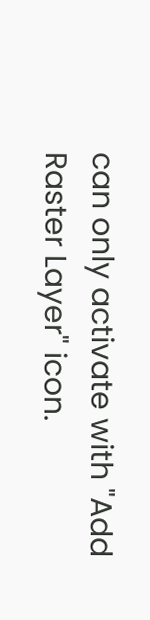can only activate with "Add Raster Layer" icon.